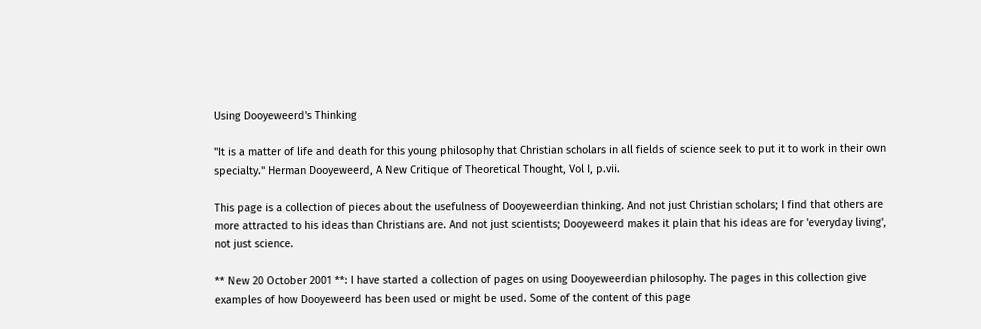Using Dooyeweerd's Thinking

"It is a matter of life and death for this young philosophy that Christian scholars in all fields of science seek to put it to work in their own specialty." Herman Dooyeweerd, A New Critique of Theoretical Thought, Vol I, p.vii.

This page is a collection of pieces about the usefulness of Dooyeweerdian thinking. And not just Christian scholars; I find that others are more attracted to his ideas than Christians are. And not just scientists; Dooyeweerd makes it plain that his ideas are for 'everyday living', not just science.

** New 20 October 2001 **: I have started a collection of pages on using Dooyeweerdian philosophy. The pages in this collection give examples of how Dooyeweerd has been used or might be used. Some of the content of this page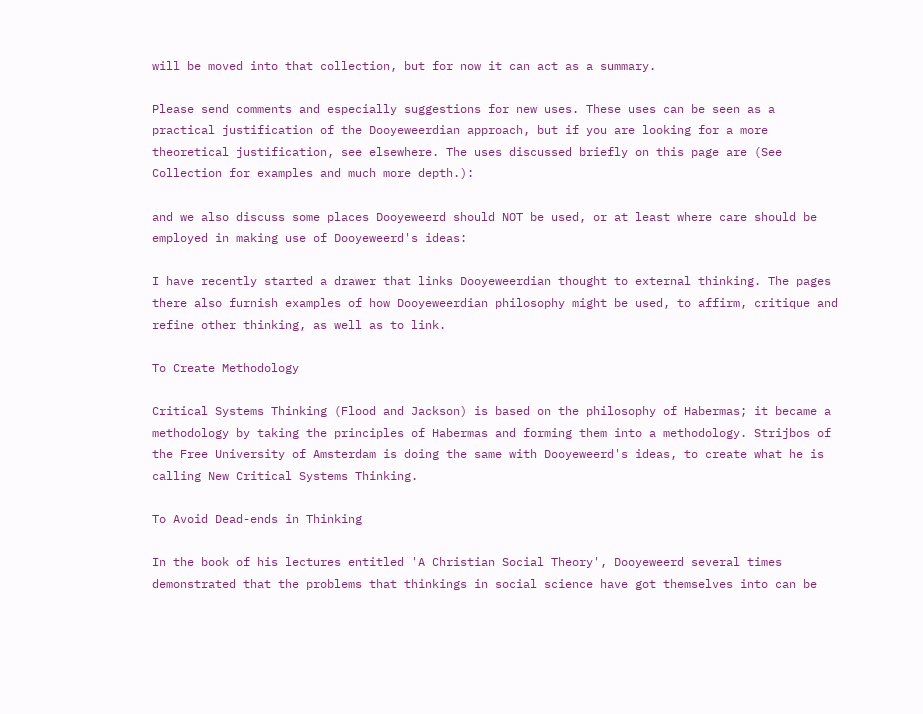will be moved into that collection, but for now it can act as a summary.

Please send comments and especially suggestions for new uses. These uses can be seen as a practical justification of the Dooyeweerdian approach, but if you are looking for a more theoretical justification, see elsewhere. The uses discussed briefly on this page are (See Collection for examples and much more depth.):

and we also discuss some places Dooyeweerd should NOT be used, or at least where care should be employed in making use of Dooyeweerd's ideas:

I have recently started a drawer that links Dooyeweerdian thought to external thinking. The pages there also furnish examples of how Dooyeweerdian philosophy might be used, to affirm, critique and refine other thinking, as well as to link.

To Create Methodology

Critical Systems Thinking (Flood and Jackson) is based on the philosophy of Habermas; it became a methodology by taking the principles of Habermas and forming them into a methodology. Strijbos of the Free University of Amsterdam is doing the same with Dooyeweerd's ideas, to create what he is calling New Critical Systems Thinking.

To Avoid Dead-ends in Thinking

In the book of his lectures entitled 'A Christian Social Theory', Dooyeweerd several times demonstrated that the problems that thinkings in social science have got themselves into can be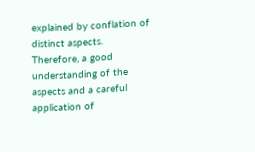explained by conflation of distinct aspects. Therefore, a good understanding of the aspects and a careful application of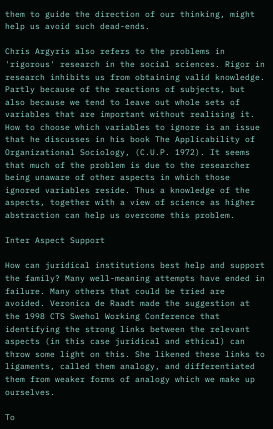them to guide the direction of our thinking, might help us avoid such dead-ends.

Chris Argyris also refers to the problems in 'rigorous' research in the social sciences. Rigor in research inhibits us from obtaining valid knowledge. Partly because of the reactions of subjects, but also because we tend to leave out whole sets of variables that are important without realising it. How to choose which variables to ignore is an issue that he discusses in his book The Applicability of Organizational Sociology, (C.U.P. 1972). It seems that much of the problem is due to the researcher being unaware of other aspects in which those ignored variables reside. Thus a knowledge of the aspects, together with a view of science as higher abstraction can help us overcome this problem.

Inter Aspect Support

How can juridical institutions best help and support the family? Many well-meaning attempts have ended in failure. Many others that could be tried are avoided. Veronica de Raadt made the suggestion at the 1998 CTS Swehol Working Conference that identifying the strong links between the relevant aspects (in this case juridical and ethical) can throw some light on this. She likened these links to ligaments, called them analogy, and differentiated them from weaker forms of analogy which we make up ourselves.

To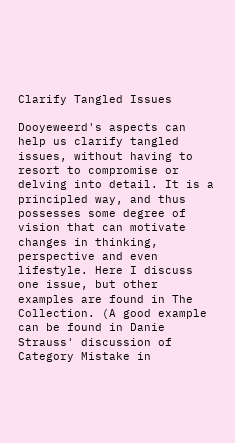Clarify Tangled Issues

Dooyeweerd's aspects can help us clarify tangled issues, without having to resort to compromise or delving into detail. It is a principled way, and thus possesses some degree of vision that can motivate changes in thinking, perspective and even lifestyle. Here I discuss one issue, but other examples are found in The Collection. (A good example can be found in Danie Strauss' discussion of Category Mistake in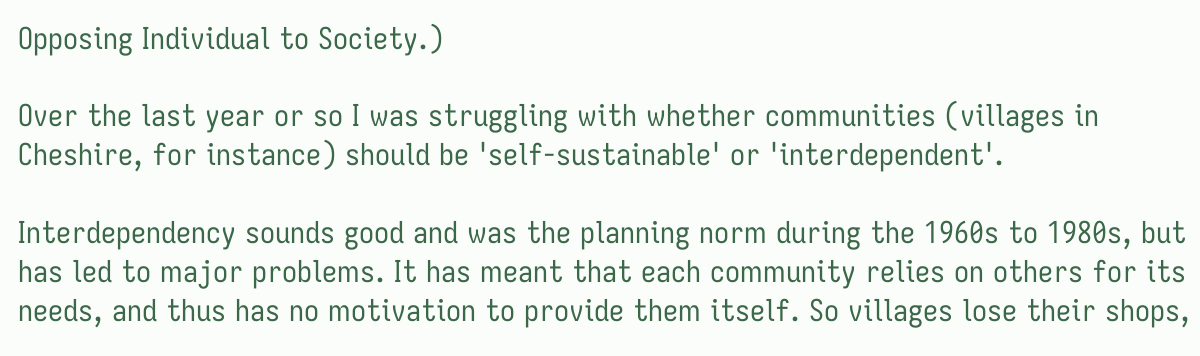Opposing Individual to Society.)

Over the last year or so I was struggling with whether communities (villages in Cheshire, for instance) should be 'self-sustainable' or 'interdependent'.

Interdependency sounds good and was the planning norm during the 1960s to 1980s, but has led to major problems. It has meant that each community relies on others for its needs, and thus has no motivation to provide them itself. So villages lose their shops,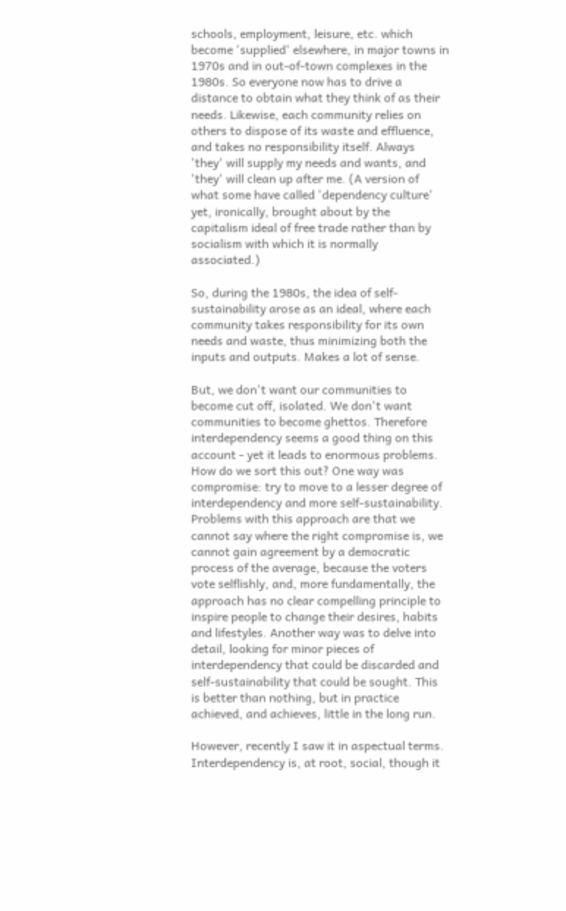schools, employment, leisure, etc. which become 'supplied' elsewhere, in major towns in 1970s and in out-of-town complexes in the 1980s. So everyone now has to drive a distance to obtain what they think of as their needs. Likewise, each community relies on others to dispose of its waste and effluence, and takes no responsibility itself. Always 'they' will supply my needs and wants, and 'they' will clean up after me. (A version of what some have called 'dependency culture' yet, ironically, brought about by the capitalism ideal of free trade rather than by socialism with which it is normally associated.)

So, during the 1980s, the idea of self-sustainability arose as an ideal, where each community takes responsibility for its own needs and waste, thus minimizing both the inputs and outputs. Makes a lot of sense.

But, we don't want our communities to become cut off, isolated. We don't want communities to become ghettos. Therefore interdependency seems a good thing on this account - yet it leads to enormous problems. How do we sort this out? One way was compromise: try to move to a lesser degree of interdependency and more self-sustainability. Problems with this approach are that we cannot say where the right compromise is, we cannot gain agreement by a democratic process of the average, because the voters vote selflishly, and, more fundamentally, the approach has no clear compelling principle to inspire people to change their desires, habits and lifestyles. Another way was to delve into detail, looking for minor pieces of interdependency that could be discarded and self-sustainability that could be sought. This is better than nothing, but in practice achieved, and achieves, little in the long run.

However, recently I saw it in aspectual terms. Interdependency is, at root, social, though it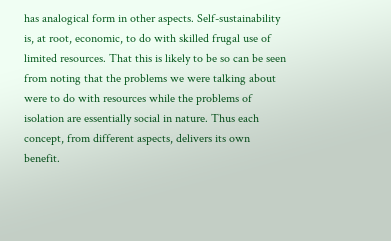has analogical form in other aspects. Self-sustainability is, at root, economic, to do with skilled frugal use of limited resources. That this is likely to be so can be seen from noting that the problems we were talking about were to do with resources while the problems of isolation are essentially social in nature. Thus each concept, from different aspects, delivers its own benefit.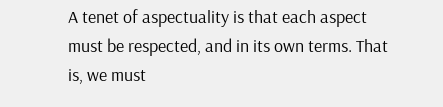A tenet of aspectuality is that each aspect must be respected, and in its own terms. That is, we must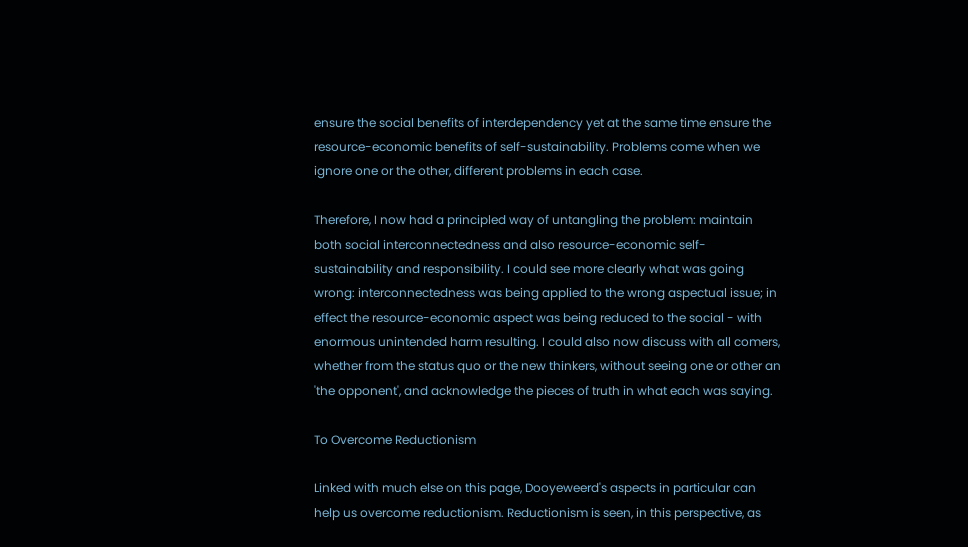ensure the social benefits of interdependency yet at the same time ensure the resource-economic benefits of self-sustainability. Problems come when we ignore one or the other, different problems in each case.

Therefore, I now had a principled way of untangling the problem: maintain both social interconnectedness and also resource-economic self-sustainability and responsibility. I could see more clearly what was going wrong: interconnectedness was being applied to the wrong aspectual issue; in effect the resource-economic aspect was being reduced to the social - with enormous unintended harm resulting. I could also now discuss with all comers, whether from the status quo or the new thinkers, without seeing one or other an 'the opponent', and acknowledge the pieces of truth in what each was saying.

To Overcome Reductionism

Linked with much else on this page, Dooyeweerd's aspects in particular can help us overcome reductionism. Reductionism is seen, in this perspective, as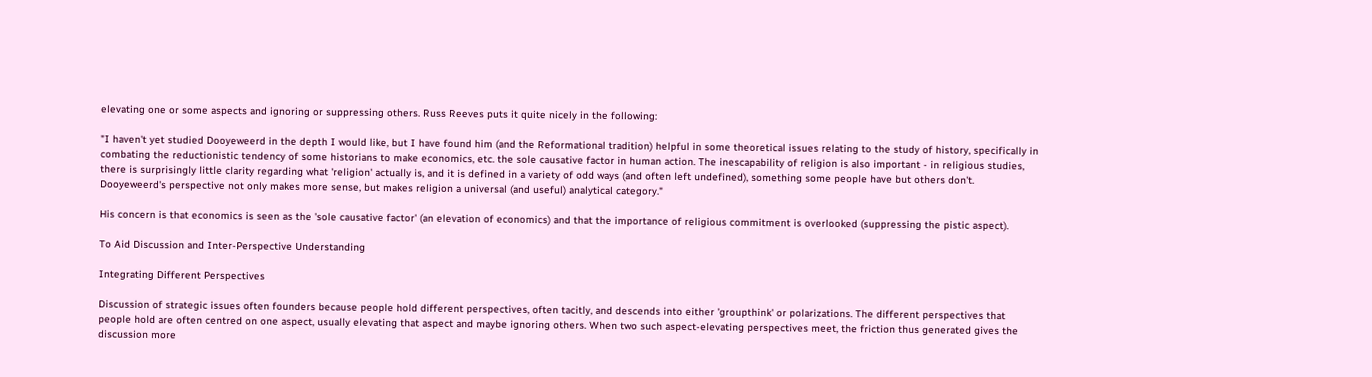elevating one or some aspects and ignoring or suppressing others. Russ Reeves puts it quite nicely in the following:

"I haven't yet studied Dooyeweerd in the depth I would like, but I have found him (and the Reformational tradition) helpful in some theoretical issues relating to the study of history, specifically in combating the reductionistic tendency of some historians to make economics, etc. the sole causative factor in human action. The inescapability of religion is also important - in religious studies, there is surprisingly little clarity regarding what 'religion' actually is, and it is defined in a variety of odd ways (and often left undefined), something some people have but others don't. Dooyeweerd's perspective not only makes more sense, but makes religion a universal (and useful) analytical category."

His concern is that economics is seen as the 'sole causative factor' (an elevation of economics) and that the importance of religious commitment is overlooked (suppressing the pistic aspect).

To Aid Discussion and Inter-Perspective Understanding

Integrating Different Perspectives

Discussion of strategic issues often founders because people hold different perspectives, often tacitly, and descends into either 'groupthink' or polarizations. The different perspectives that people hold are often centred on one aspect, usually elevating that aspect and maybe ignoring others. When two such aspect-elevating perspectives meet, the friction thus generated gives the discussion more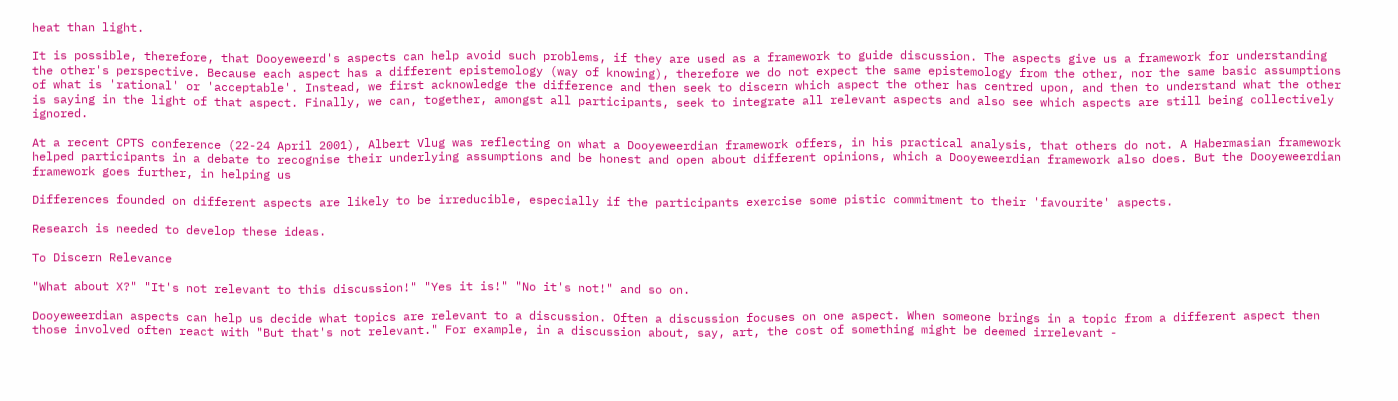heat than light.

It is possible, therefore, that Dooyeweerd's aspects can help avoid such problems, if they are used as a framework to guide discussion. The aspects give us a framework for understanding the other's perspective. Because each aspect has a different epistemology (way of knowing), therefore we do not expect the same epistemology from the other, nor the same basic assumptions of what is 'rational' or 'acceptable'. Instead, we first acknowledge the difference and then seek to discern which aspect the other has centred upon, and then to understand what the other is saying in the light of that aspect. Finally, we can, together, amongst all participants, seek to integrate all relevant aspects and also see which aspects are still being collectively ignored.

At a recent CPTS conference (22-24 April 2001), Albert Vlug was reflecting on what a Dooyeweerdian framework offers, in his practical analysis, that others do not. A Habermasian framework helped participants in a debate to recognise their underlying assumptions and be honest and open about different opinions, which a Dooyeweerdian framework also does. But the Dooyeweerdian framework goes further, in helping us

Differences founded on different aspects are likely to be irreducible, especially if the participants exercise some pistic commitment to their 'favourite' aspects.

Research is needed to develop these ideas.

To Discern Relevance

"What about X?" "It's not relevant to this discussion!" "Yes it is!" "No it's not!" and so on.

Dooyeweerdian aspects can help us decide what topics are relevant to a discussion. Often a discussion focuses on one aspect. When someone brings in a topic from a different aspect then those involved often react with "But that's not relevant." For example, in a discussion about, say, art, the cost of something might be deemed irrelevant -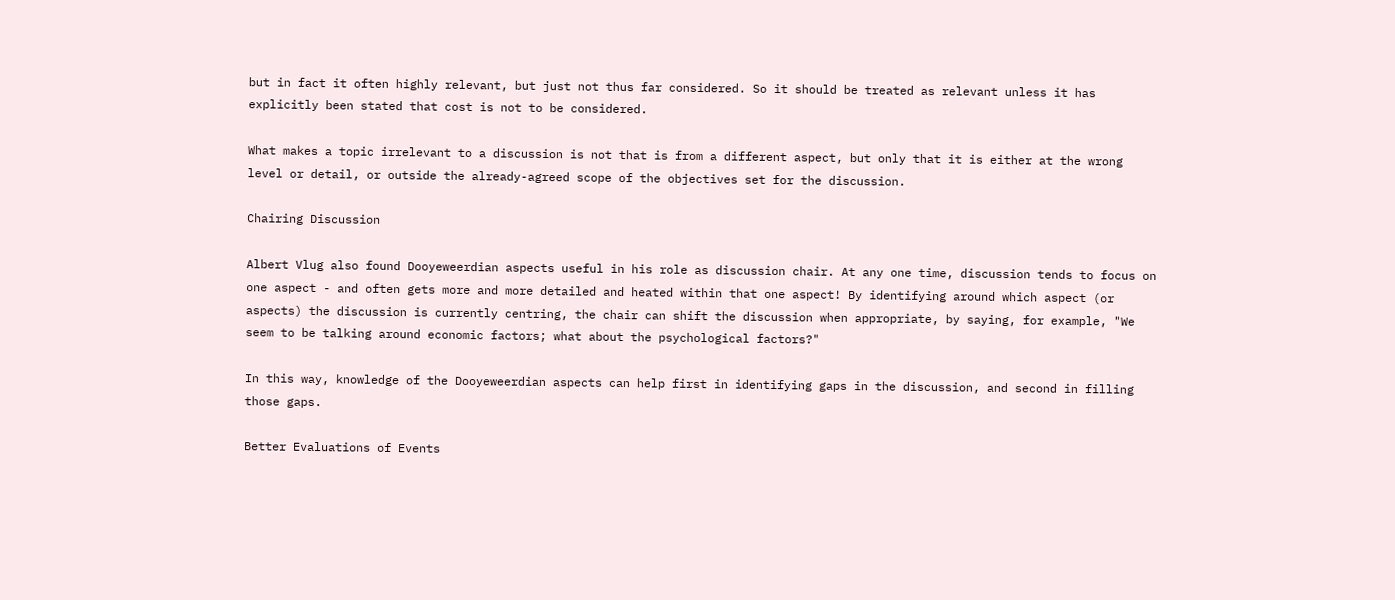but in fact it often highly relevant, but just not thus far considered. So it should be treated as relevant unless it has explicitly been stated that cost is not to be considered.

What makes a topic irrelevant to a discussion is not that is from a different aspect, but only that it is either at the wrong level or detail, or outside the already-agreed scope of the objectives set for the discussion.

Chairing Discussion

Albert Vlug also found Dooyeweerdian aspects useful in his role as discussion chair. At any one time, discussion tends to focus on one aspect - and often gets more and more detailed and heated within that one aspect! By identifying around which aspect (or aspects) the discussion is currently centring, the chair can shift the discussion when appropriate, by saying, for example, "We seem to be talking around economic factors; what about the psychological factors?"

In this way, knowledge of the Dooyeweerdian aspects can help first in identifying gaps in the discussion, and second in filling those gaps.

Better Evaluations of Events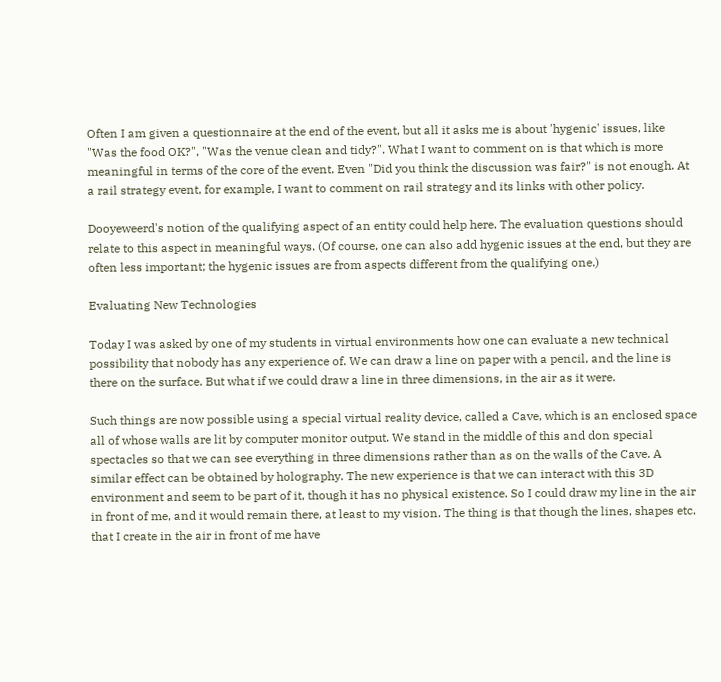Often I am given a questionnaire at the end of the event, but all it asks me is about 'hygenic' issues, like "Was the food OK?", "Was the venue clean and tidy?". What I want to comment on is that which is more meaningful in terms of the core of the event. Even "Did you think the discussion was fair?" is not enough. At a rail strategy event, for example, I want to comment on rail strategy and its links with other policy.

Dooyeweerd's notion of the qualifying aspect of an entity could help here. The evaluation questions should relate to this aspect in meaningful ways. (Of course, one can also add hygenic issues at the end, but they are often less important; the hygenic issues are from aspects different from the qualifying one.)

Evaluating New Technologies

Today I was asked by one of my students in virtual environments how one can evaluate a new technical possibility that nobody has any experience of. We can draw a line on paper with a pencil, and the line is there on the surface. But what if we could draw a line in three dimensions, in the air as it were.

Such things are now possible using a special virtual reality device, called a Cave, which is an enclosed space all of whose walls are lit by computer monitor output. We stand in the middle of this and don special spectacles so that we can see everything in three dimensions rather than as on the walls of the Cave. A similar effect can be obtained by holography. The new experience is that we can interact with this 3D environment and seem to be part of it, though it has no physical existence. So I could draw my line in the air in front of me, and it would remain there, at least to my vision. The thing is that though the lines, shapes etc. that I create in the air in front of me have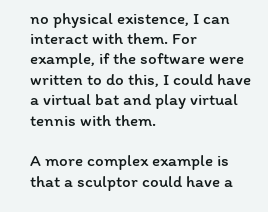no physical existence, I can interact with them. For example, if the software were written to do this, I could have a virtual bat and play virtual tennis with them.

A more complex example is that a sculptor could have a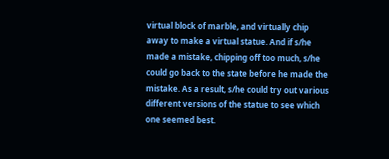virtual block of marble, and virtually chip away to make a virtual statue. And if s/he made a mistake, chipping off too much, s/he could go back to the state before he made the mistake. As a result, s/he could try out various different versions of the statue to see which one seemed best.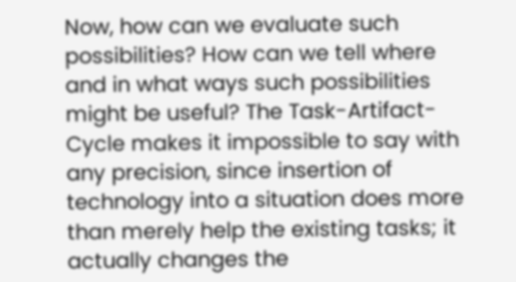Now, how can we evaluate such possibilities? How can we tell where and in what ways such possibilities might be useful? The Task-Artifact-Cycle makes it impossible to say with any precision, since insertion of technology into a situation does more than merely help the existing tasks; it actually changes the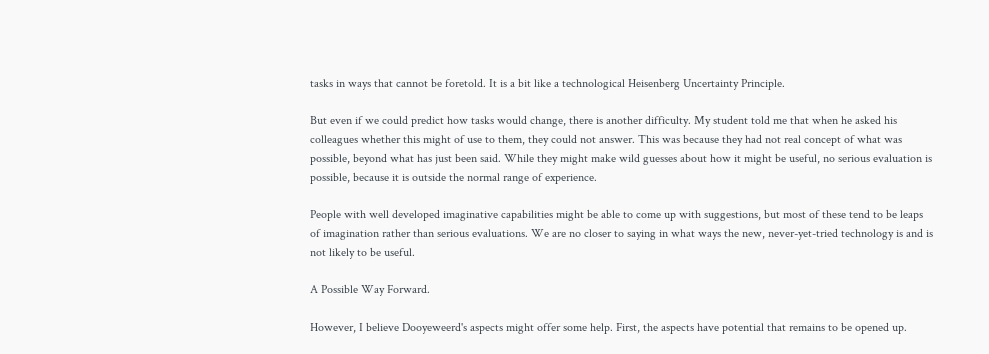tasks in ways that cannot be foretold. It is a bit like a technological Heisenberg Uncertainty Principle.

But even if we could predict how tasks would change, there is another difficulty. My student told me that when he asked his colleagues whether this might of use to them, they could not answer. This was because they had not real concept of what was possible, beyond what has just been said. While they might make wild guesses about how it might be useful, no serious evaluation is possible, because it is outside the normal range of experience.

People with well developed imaginative capabilities might be able to come up with suggestions, but most of these tend to be leaps of imagination rather than serious evaluations. We are no closer to saying in what ways the new, never-yet-tried technology is and is not likely to be useful.

A Possible Way Forward.

However, I believe Dooyeweerd's aspects might offer some help. First, the aspects have potential that remains to be opened up.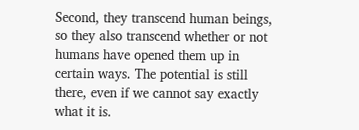Second, they transcend human beings, so they also transcend whether or not humans have opened them up in certain ways. The potential is still there, even if we cannot say exactly what it is.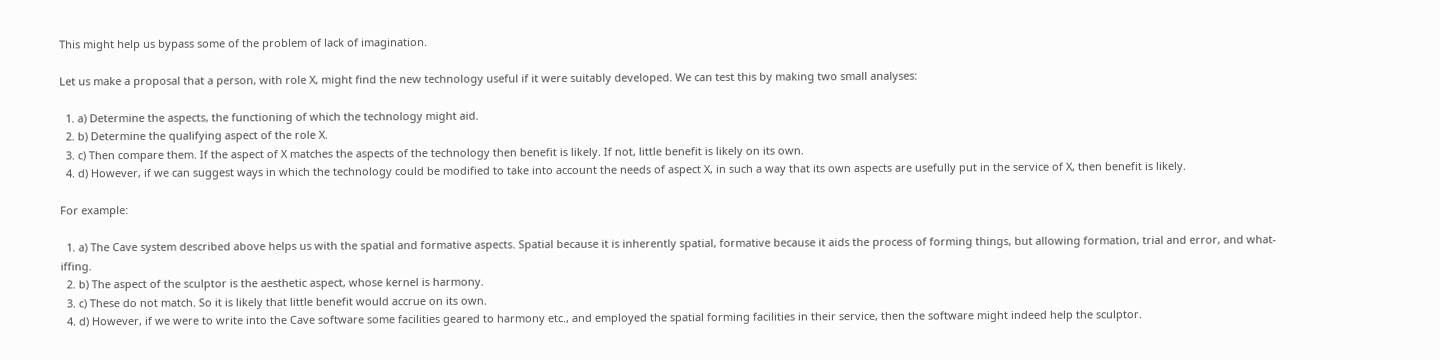This might help us bypass some of the problem of lack of imagination.

Let us make a proposal that a person, with role X, might find the new technology useful if it were suitably developed. We can test this by making two small analyses:

  1. a) Determine the aspects, the functioning of which the technology might aid.
  2. b) Determine the qualifying aspect of the role X.
  3. c) Then compare them. If the aspect of X matches the aspects of the technology then benefit is likely. If not, little benefit is likely on its own.
  4. d) However, if we can suggest ways in which the technology could be modified to take into account the needs of aspect X, in such a way that its own aspects are usefully put in the service of X, then benefit is likely.

For example:

  1. a) The Cave system described above helps us with the spatial and formative aspects. Spatial because it is inherently spatial, formative because it aids the process of forming things, but allowing formation, trial and error, and what-iffing.
  2. b) The aspect of the sculptor is the aesthetic aspect, whose kernel is harmony.
  3. c) These do not match. So it is likely that little benefit would accrue on its own.
  4. d) However, if we were to write into the Cave software some facilities geared to harmony etc., and employed the spatial forming facilities in their service, then the software might indeed help the sculptor.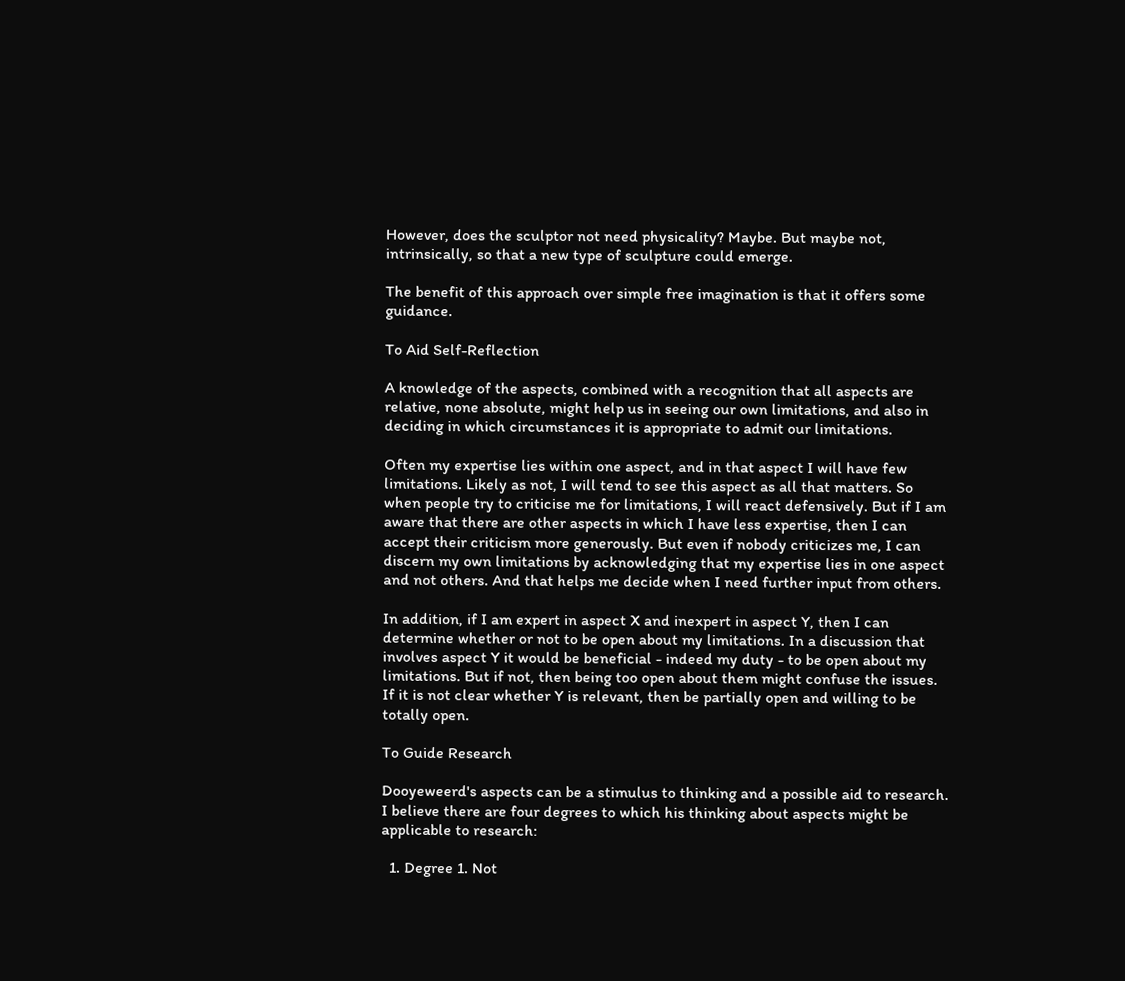However, does the sculptor not need physicality? Maybe. But maybe not, intrinsically, so that a new type of sculpture could emerge.

The benefit of this approach over simple free imagination is that it offers some guidance.

To Aid Self-Reflection

A knowledge of the aspects, combined with a recognition that all aspects are relative, none absolute, might help us in seeing our own limitations, and also in deciding in which circumstances it is appropriate to admit our limitations.

Often my expertise lies within one aspect, and in that aspect I will have few limitations. Likely as not, I will tend to see this aspect as all that matters. So when people try to criticise me for limitations, I will react defensively. But if I am aware that there are other aspects in which I have less expertise, then I can accept their criticism more generously. But even if nobody criticizes me, I can discern my own limitations by acknowledging that my expertise lies in one aspect and not others. And that helps me decide when I need further input from others.

In addition, if I am expert in aspect X and inexpert in aspect Y, then I can determine whether or not to be open about my limitations. In a discussion that involves aspect Y it would be beneficial - indeed my duty - to be open about my limitations. But if not, then being too open about them might confuse the issues. If it is not clear whether Y is relevant, then be partially open and willing to be totally open.

To Guide Research

Dooyeweerd's aspects can be a stimulus to thinking and a possible aid to research. I believe there are four degrees to which his thinking about aspects might be applicable to research:

  1. Degree 1. Not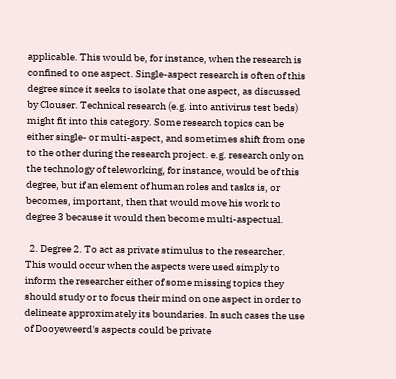applicable. This would be, for instance, when the research is confined to one aspect. Single-aspect research is often of this degree since it seeks to isolate that one aspect, as discussed by Clouser. Technical research (e.g. into antivirus test beds) might fit into this category. Some research topics can be either single- or multi-aspect, and sometimes shift from one to the other during the research project. e.g. research only on the technology of teleworking, for instance, would be of this degree, but if an element of human roles and tasks is, or becomes, important, then that would move his work to degree 3 because it would then become multi-aspectual.

  2. Degree 2. To act as private stimulus to the researcher. This would occur when the aspects were used simply to inform the researcher either of some missing topics they should study or to focus their mind on one aspect in order to delineate approximately its boundaries. In such cases the use of Dooyeweerd's aspects could be private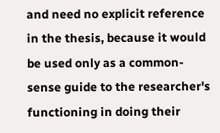and need no explicit reference in the thesis, because it would be used only as a common-sense guide to the researcher's functioning in doing their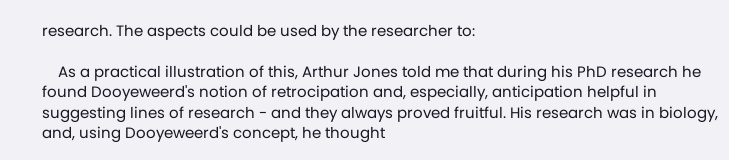research. The aspects could be used by the researcher to:

    As a practical illustration of this, Arthur Jones told me that during his PhD research he found Dooyeweerd's notion of retrocipation and, especially, anticipation helpful in suggesting lines of research - and they always proved fruitful. His research was in biology, and, using Dooyeweerd's concept, he thought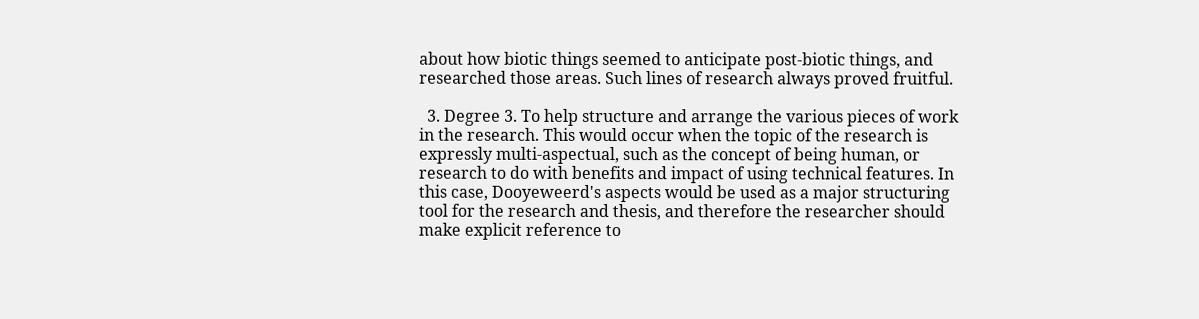about how biotic things seemed to anticipate post-biotic things, and researched those areas. Such lines of research always proved fruitful.

  3. Degree 3. To help structure and arrange the various pieces of work in the research. This would occur when the topic of the research is expressly multi-aspectual, such as the concept of being human, or research to do with benefits and impact of using technical features. In this case, Dooyeweerd's aspects would be used as a major structuring tool for the research and thesis, and therefore the researcher should make explicit reference to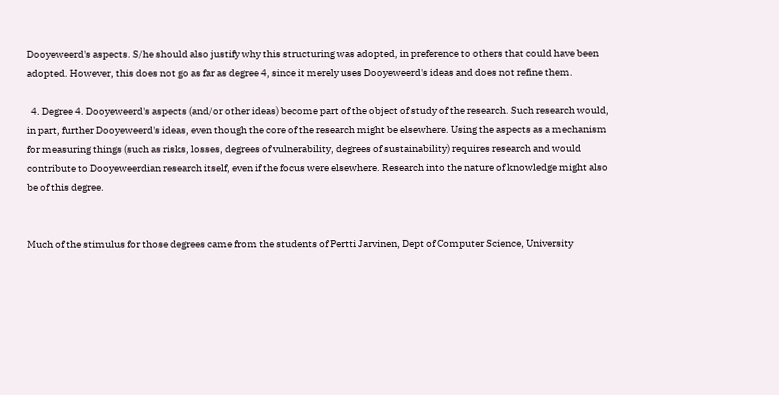Dooyeweerd's aspects. S/he should also justify why this structuring was adopted, in preference to others that could have been adopted. However, this does not go as far as degree 4, since it merely uses Dooyeweerd's ideas and does not refine them.

  4. Degree 4. Dooyeweerd's aspects (and/or other ideas) become part of the object of study of the research. Such research would, in part, further Dooyeweerd's ideas, even though the core of the research might be elsewhere. Using the aspects as a mechanism for measuring things (such as risks, losses, degrees of vulnerability, degrees of sustainability) requires research and would contribute to Dooyeweerdian research itself, even if the focus were elsewhere. Research into the nature of knowledge might also be of this degree.


Much of the stimulus for those degrees came from the students of Pertti Jarvinen, Dept of Computer Science, University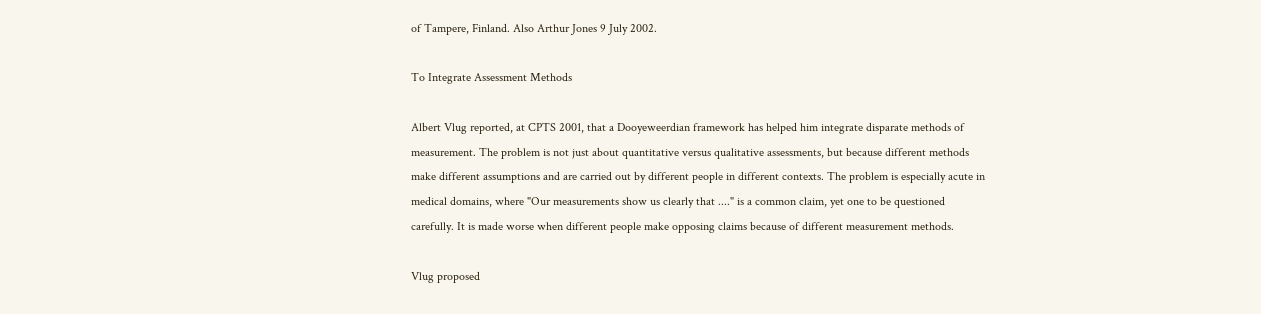of Tampere, Finland. Also Arthur Jones 9 July 2002.

To Integrate Assessment Methods

Albert Vlug reported, at CPTS 2001, that a Dooyeweerdian framework has helped him integrate disparate methods of measurement. The problem is not just about quantitative versus qualitative assessments, but because different methods make different assumptions and are carried out by different people in different contexts. The problem is especially acute in medical domains, where "Our measurements show us clearly that ...." is a common claim, yet one to be questioned carefully. It is made worse when different people make opposing claims because of different measurement methods.

Vlug proposed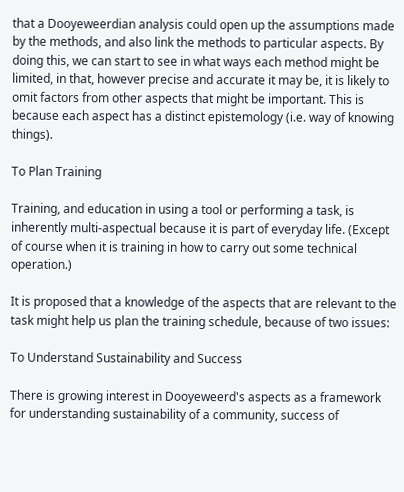that a Dooyeweerdian analysis could open up the assumptions made by the methods, and also link the methods to particular aspects. By doing this, we can start to see in what ways each method might be limited, in that, however precise and accurate it may be, it is likely to omit factors from other aspects that might be important. This is because each aspect has a distinct epistemology (i.e. way of knowing things).

To Plan Training

Training, and education in using a tool or performing a task, is inherently multi-aspectual because it is part of everyday life. (Except of course when it is training in how to carry out some technical operation.)

It is proposed that a knowledge of the aspects that are relevant to the task might help us plan the training schedule, because of two issues:

To Understand Sustainability and Success

There is growing interest in Dooyeweerd's aspects as a framework for understanding sustainability of a community, success of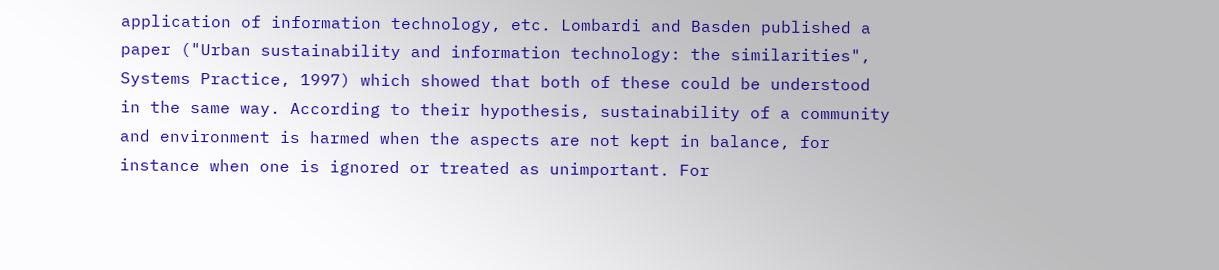application of information technology, etc. Lombardi and Basden published a paper ("Urban sustainability and information technology: the similarities", Systems Practice, 1997) which showed that both of these could be understood in the same way. According to their hypothesis, sustainability of a community and environment is harmed when the aspects are not kept in balance, for instance when one is ignored or treated as unimportant. For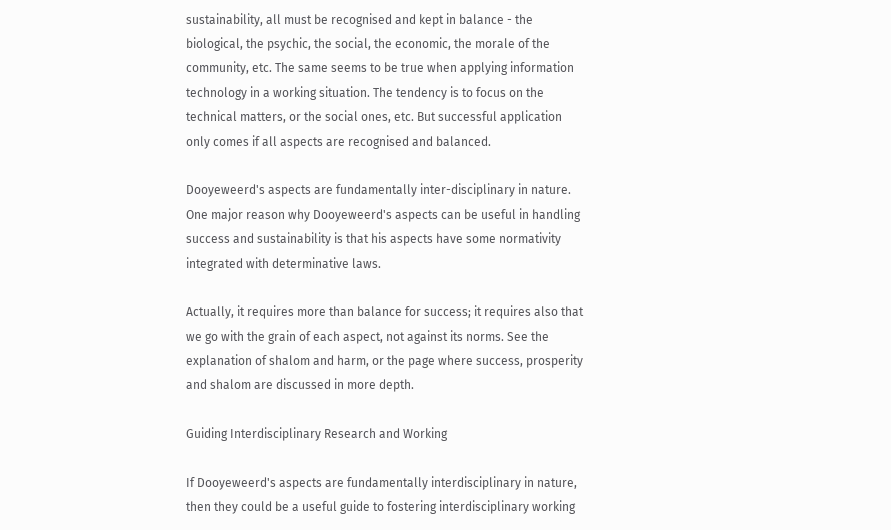sustainability, all must be recognised and kept in balance - the biological, the psychic, the social, the economic, the morale of the community, etc. The same seems to be true when applying information technology in a working situation. The tendency is to focus on the technical matters, or the social ones, etc. But successful application only comes if all aspects are recognised and balanced.

Dooyeweerd's aspects are fundamentally inter-disciplinary in nature. One major reason why Dooyeweerd's aspects can be useful in handling success and sustainability is that his aspects have some normativity integrated with determinative laws.

Actually, it requires more than balance for success; it requires also that we go with the grain of each aspect, not against its norms. See the explanation of shalom and harm, or the page where success, prosperity and shalom are discussed in more depth.

Guiding Interdisciplinary Research and Working

If Dooyeweerd's aspects are fundamentally interdisciplinary in nature, then they could be a useful guide to fostering interdisciplinary working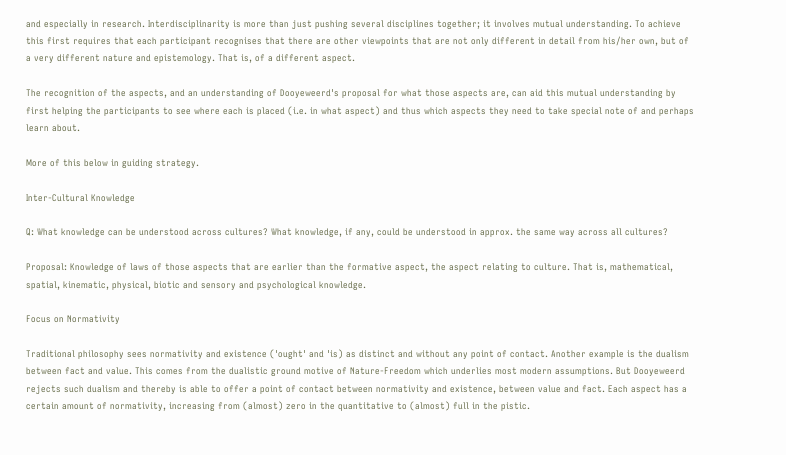and especially in research. Interdisciplinarity is more than just pushing several disciplines together; it involves mutual understanding. To achieve this first requires that each participant recognises that there are other viewpoints that are not only different in detail from his/her own, but of a very different nature and epistemology. That is, of a different aspect.

The recognition of the aspects, and an understanding of Dooyeweerd's proposal for what those aspects are, can aid this mutual understanding by first helping the participants to see where each is placed (i.e. in what aspect) and thus which aspects they need to take special note of and perhaps learn about.

More of this below in guiding strategy.

Inter-Cultural Knowledge

Q: What knowledge can be understood across cultures? What knowledge, if any, could be understood in approx. the same way across all cultures?

Proposal: Knowledge of laws of those aspects that are earlier than the formative aspect, the aspect relating to culture. That is, mathematical, spatial, kinematic, physical, biotic and sensory and psychological knowledge.

Focus on Normativity

Traditional philosophy sees normativity and existence ('ought' and 'is) as distinct and without any point of contact. Another example is the dualism between fact and value. This comes from the dualistic ground motive of Nature-Freedom which underlies most modern assumptions. But Dooyeweerd rejects such dualism and thereby is able to offer a point of contact between normativity and existence, between value and fact. Each aspect has a certain amount of normativity, increasing from (almost) zero in the quantitative to (almost) full in the pistic.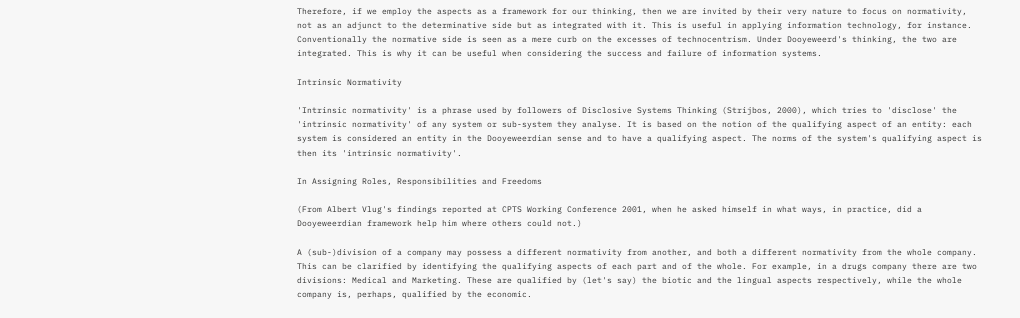Therefore, if we employ the aspects as a framework for our thinking, then we are invited by their very nature to focus on normativity, not as an adjunct to the determinative side but as integrated with it. This is useful in applying information technology, for instance. Conventionally the normative side is seen as a mere curb on the excesses of technocentrism. Under Dooyeweerd's thinking, the two are integrated. This is why it can be useful when considering the success and failure of information systems.

Intrinsic Normativity

'Intrinsic normativity' is a phrase used by followers of Disclosive Systems Thinking (Strijbos, 2000), which tries to 'disclose' the 'intrinsic normativity' of any system or sub-system they analyse. It is based on the notion of the qualifying aspect of an entity: each system is considered an entity in the Dooyeweerdian sense and to have a qualifying aspect. The norms of the system's qualifying aspect is then its 'intrinsic normativity'.

In Assigning Roles, Responsibilities and Freedoms

(From Albert Vlug's findings reported at CPTS Working Conference 2001, when he asked himself in what ways, in practice, did a Dooyeweerdian framework help him where others could not.)

A (sub-)division of a company may possess a different normativity from another, and both a different normativity from the whole company. This can be clarified by identifying the qualifying aspects of each part and of the whole. For example, in a drugs company there are two divisions: Medical and Marketing. These are qualified by (let's say) the biotic and the lingual aspects respectively, while the whole company is, perhaps, qualified by the economic.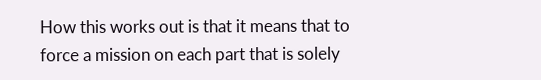How this works out is that it means that to force a mission on each part that is solely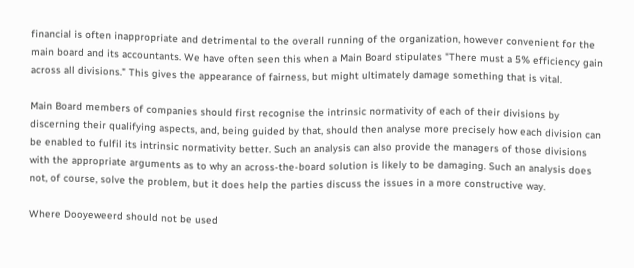financial is often inappropriate and detrimental to the overall running of the organization, however convenient for the main board and its accountants. We have often seen this when a Main Board stipulates "There must a 5% efficiency gain across all divisions." This gives the appearance of fairness, but might ultimately damage something that is vital.

Main Board members of companies should first recognise the intrinsic normativity of each of their divisions by discerning their qualifying aspects, and, being guided by that, should then analyse more precisely how each division can be enabled to fulfil its intrinsic normativity better. Such an analysis can also provide the managers of those divisions with the appropriate arguments as to why an across-the-board solution is likely to be damaging. Such an analysis does not, of course, solve the problem, but it does help the parties discuss the issues in a more constructive way.

Where Dooyeweerd should not be used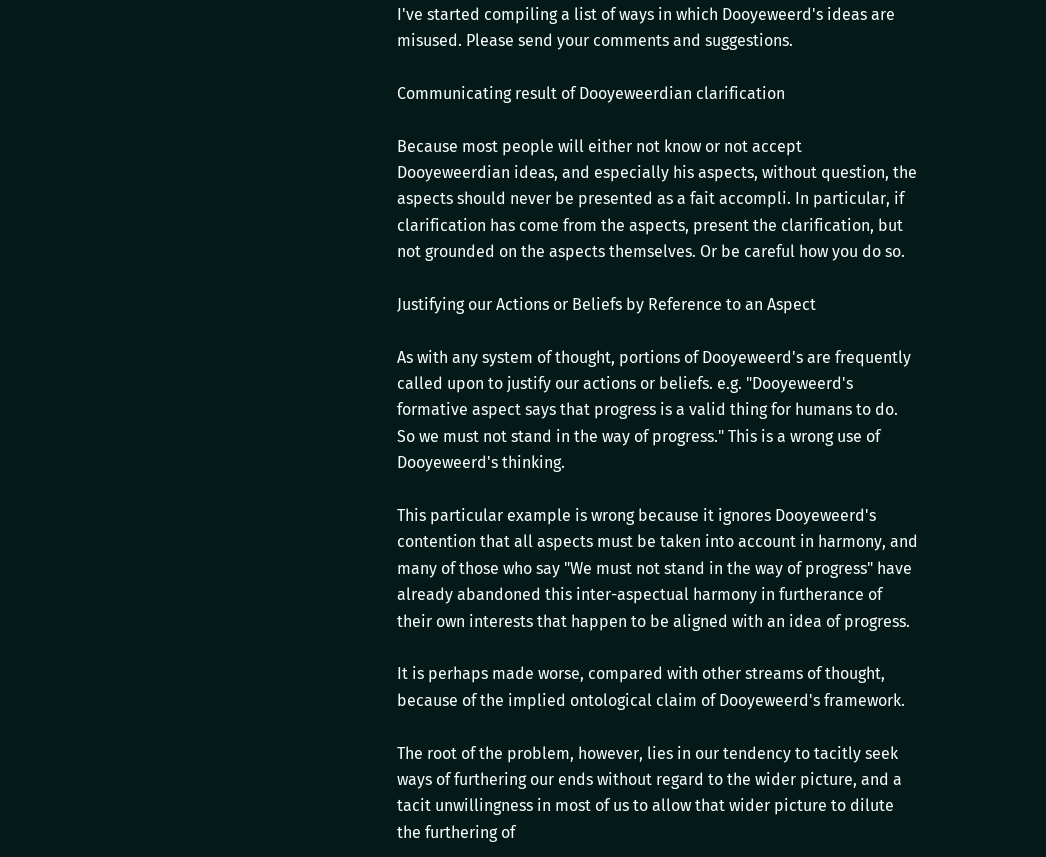I've started compiling a list of ways in which Dooyeweerd's ideas are misused. Please send your comments and suggestions.

Communicating result of Dooyeweerdian clarification

Because most people will either not know or not accept Dooyeweerdian ideas, and especially his aspects, without question, the aspects should never be presented as a fait accompli. In particular, if clarification has come from the aspects, present the clarification, but not grounded on the aspects themselves. Or be careful how you do so.

Justifying our Actions or Beliefs by Reference to an Aspect

As with any system of thought, portions of Dooyeweerd's are frequently called upon to justify our actions or beliefs. e.g. "Dooyeweerd's formative aspect says that progress is a valid thing for humans to do. So we must not stand in the way of progress." This is a wrong use of Dooyeweerd's thinking.

This particular example is wrong because it ignores Dooyeweerd's contention that all aspects must be taken into account in harmony, and many of those who say "We must not stand in the way of progress" have already abandoned this inter-aspectual harmony in furtherance of their own interests that happen to be aligned with an idea of progress.

It is perhaps made worse, compared with other streams of thought, because of the implied ontological claim of Dooyeweerd's framework.

The root of the problem, however, lies in our tendency to tacitly seek ways of furthering our ends without regard to the wider picture, and a tacit unwillingness in most of us to allow that wider picture to dilute the furthering of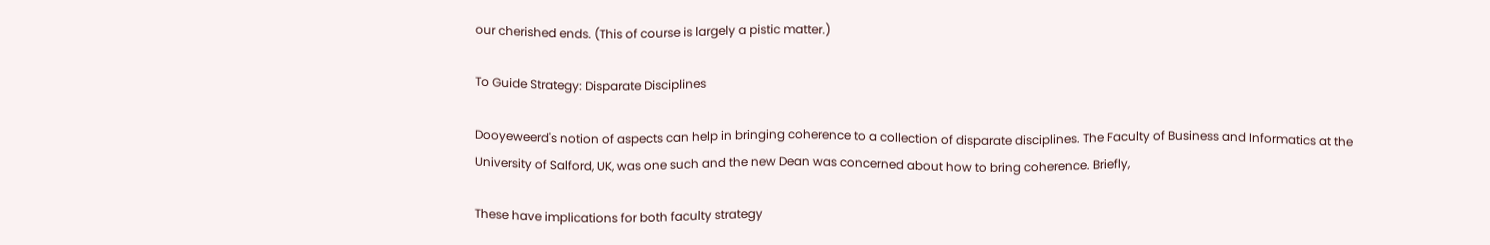our cherished ends. (This of course is largely a pistic matter.)

To Guide Strategy: Disparate Disciplines

Dooyeweerd's notion of aspects can help in bringing coherence to a collection of disparate disciplines. The Faculty of Business and Informatics at the University of Salford, UK, was one such and the new Dean was concerned about how to bring coherence. Briefly,

These have implications for both faculty strategy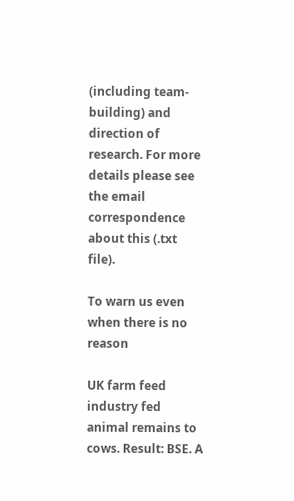(including team-building) and direction of research. For more details please see the email correspondence about this (.txt file).

To warn us even when there is no reason

UK farm feed industry fed animal remains to cows. Result: BSE. A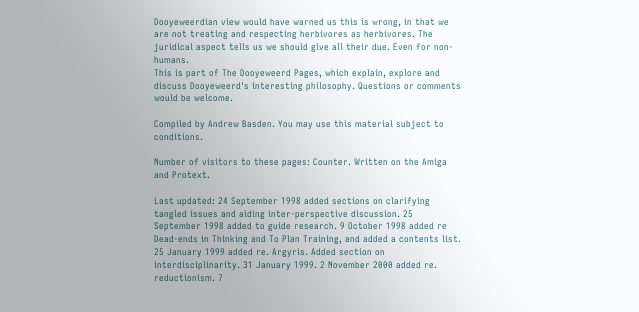Dooyeweerdian view would have warned us this is wrong, in that we are not treating and respecting herbivores as herbivores. The juridical aspect tells us we should give all their due. Even for non-humans.
This is part of The Dooyeweerd Pages, which explain, explore and discuss Dooyeweerd's interesting philosophy. Questions or comments would be welcome.

Compiled by Andrew Basden. You may use this material subject to conditions.

Number of visitors to these pages: Counter. Written on the Amiga and Protext.

Last updated: 24 September 1998 added sections on clarifying tangled issues and aiding inter-perspective discussion. 25 September 1998 added to guide research. 9 October 1998 added re Dead-ends in Thinking and To Plan Training, and added a contents list. 25 January 1999 added re. Argyris. Added section on interdisciplinarity. 31 January 1999. 2 November 2000 added re. reductionism. 7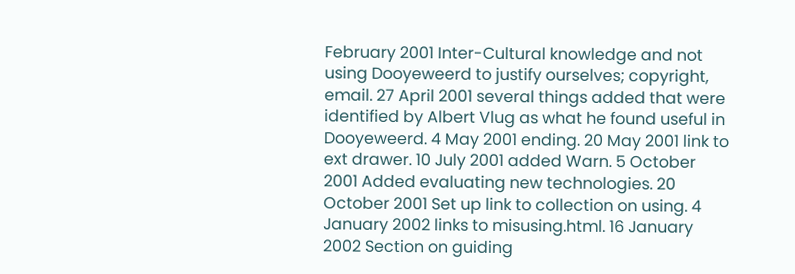February 2001 Inter-Cultural knowledge and not using Dooyeweerd to justify ourselves; copyright, email. 27 April 2001 several things added that were identified by Albert Vlug as what he found useful in Dooyeweerd. 4 May 2001 ending. 20 May 2001 link to ext drawer. 10 July 2001 added Warn. 5 October 2001 Added evaluating new technologies. 20 October 2001 Set up link to collection on using. 4 January 2002 links to misusing.html. 16 January 2002 Section on guiding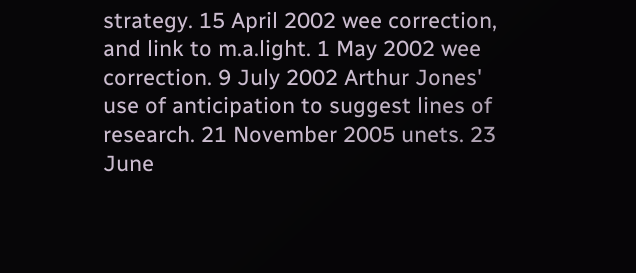strategy. 15 April 2002 wee correction, and link to m.a.light. 1 May 2002 wee correction. 9 July 2002 Arthur Jones' use of anticipation to suggest lines of research. 21 November 2005 unets. 23 June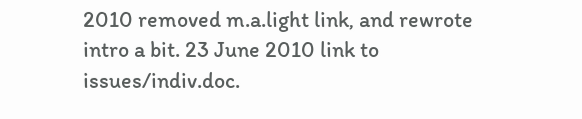2010 removed m.a.light link, and rewrote intro a bit. 23 June 2010 link to issues/indiv.doc.